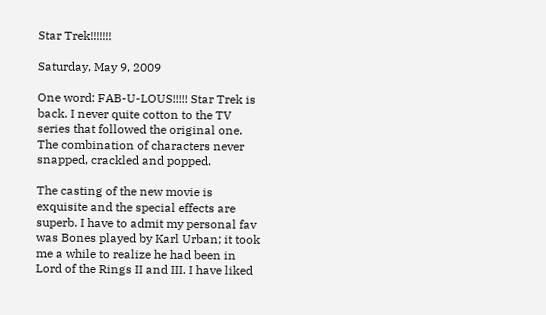Star Trek!!!!!!!

Saturday, May 9, 2009

One word: FAB-U-LOUS!!!!! Star Trek is back. I never quite cotton to the TV series that followed the original one. The combination of characters never snapped, crackled and popped.

The casting of the new movie is exquisite and the special effects are superb. I have to admit my personal fav was Bones played by Karl Urban; it took me a while to realize he had been in Lord of the Rings II and III. I have liked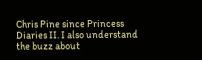Chris Pine since Princess Diaries II. I also understand the buzz about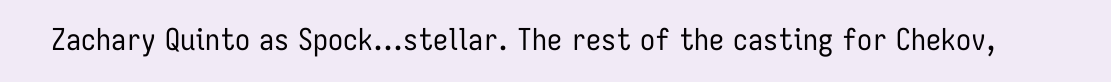Zachary Quinto as Spock...stellar. The rest of the casting for Chekov,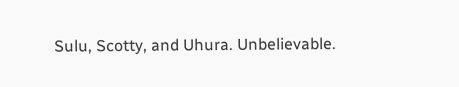Sulu, Scotty, and Uhura. Unbelievable.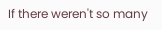If there weren't so many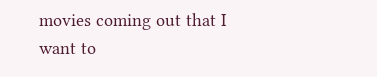movies coming out that I want to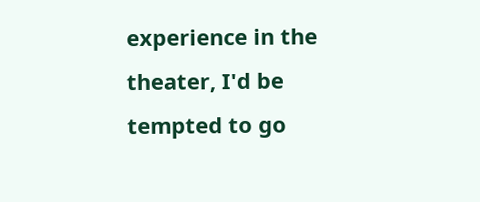experience in the theater, I'd be tempted to go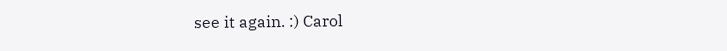see it again. :) Carol